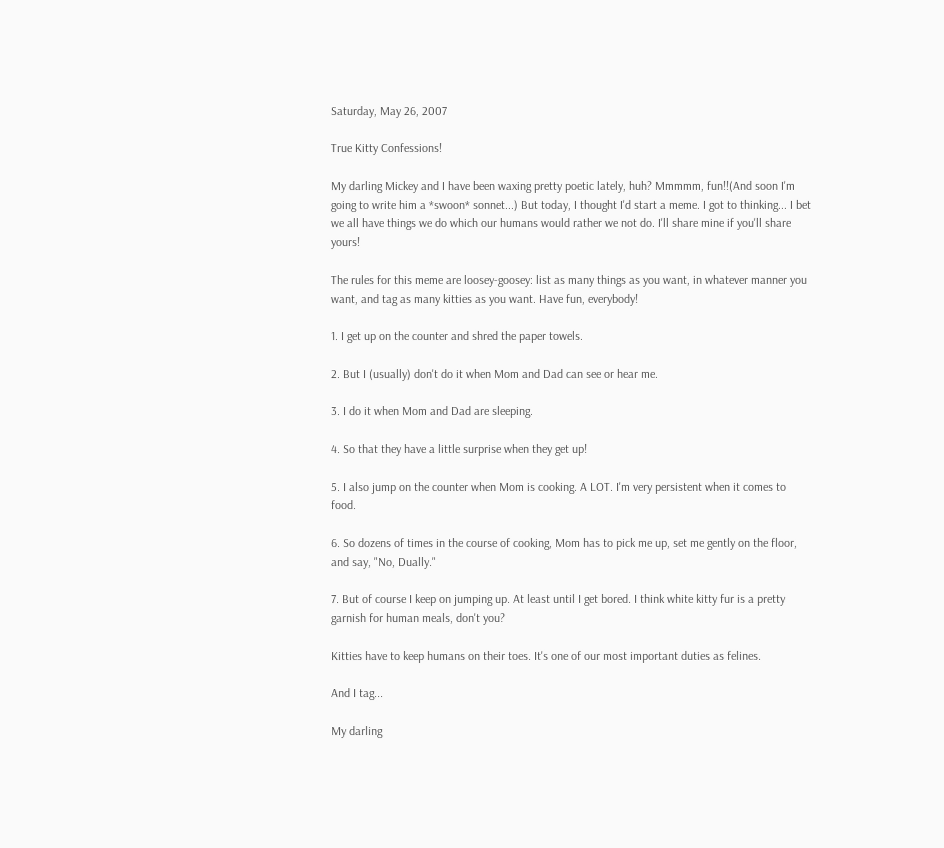Saturday, May 26, 2007

True Kitty Confessions!

My darling Mickey and I have been waxing pretty poetic lately, huh? Mmmmm, fun!!(And soon I'm going to write him a *swoon* sonnet...) But today, I thought I'd start a meme. I got to thinking... I bet we all have things we do which our humans would rather we not do. I'll share mine if you'll share yours!

The rules for this meme are loosey-goosey: list as many things as you want, in whatever manner you want, and tag as many kitties as you want. Have fun, everybody!

1. I get up on the counter and shred the paper towels.

2. But I (usually) don't do it when Mom and Dad can see or hear me.

3. I do it when Mom and Dad are sleeping.

4. So that they have a little surprise when they get up!

5. I also jump on the counter when Mom is cooking. A LOT. I'm very persistent when it comes to food.

6. So dozens of times in the course of cooking, Mom has to pick me up, set me gently on the floor, and say, "No, Dually."

7. But of course I keep on jumping up. At least until I get bored. I think white kitty fur is a pretty garnish for human meals, don't you?

Kitties have to keep humans on their toes. It's one of our most important duties as felines.

And I tag...

My darling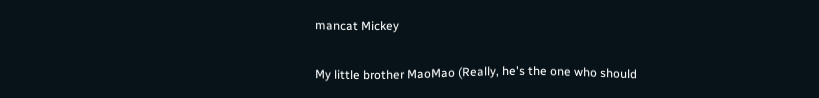mancat Mickey

My little brother MaoMao (Really, he's the one who should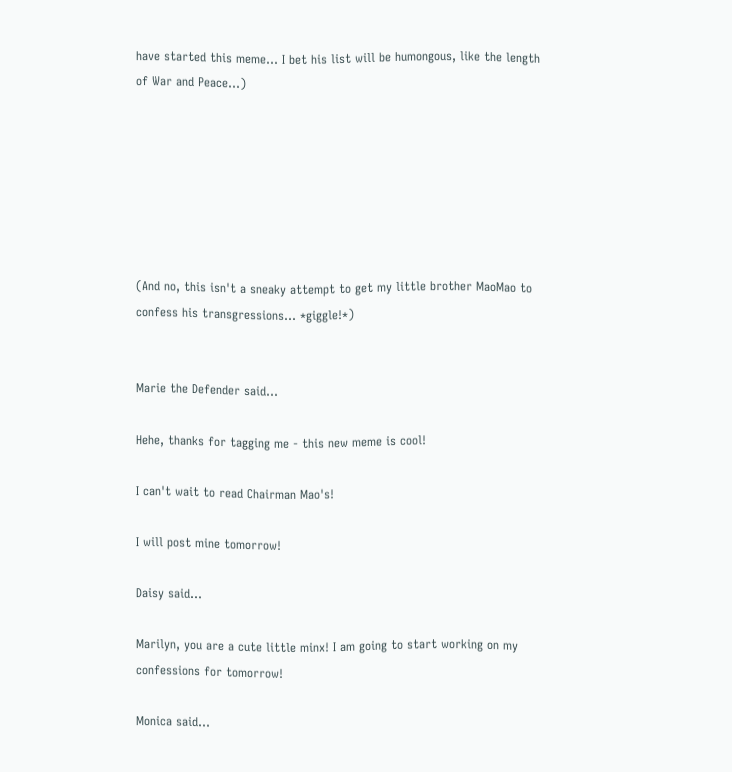have started this meme... I bet his list will be humongous, like the length of War and Peace...)







(And no, this isn't a sneaky attempt to get my little brother MaoMao to confess his transgressions... *giggle!*)


Marie the Defender said...

Hehe, thanks for tagging me - this new meme is cool!

I can't wait to read Chairman Mao's!

I will post mine tomorrow!

Daisy said...

Marilyn, you are a cute little minx! I am going to start working on my confessions for tomorrow!

Monica said...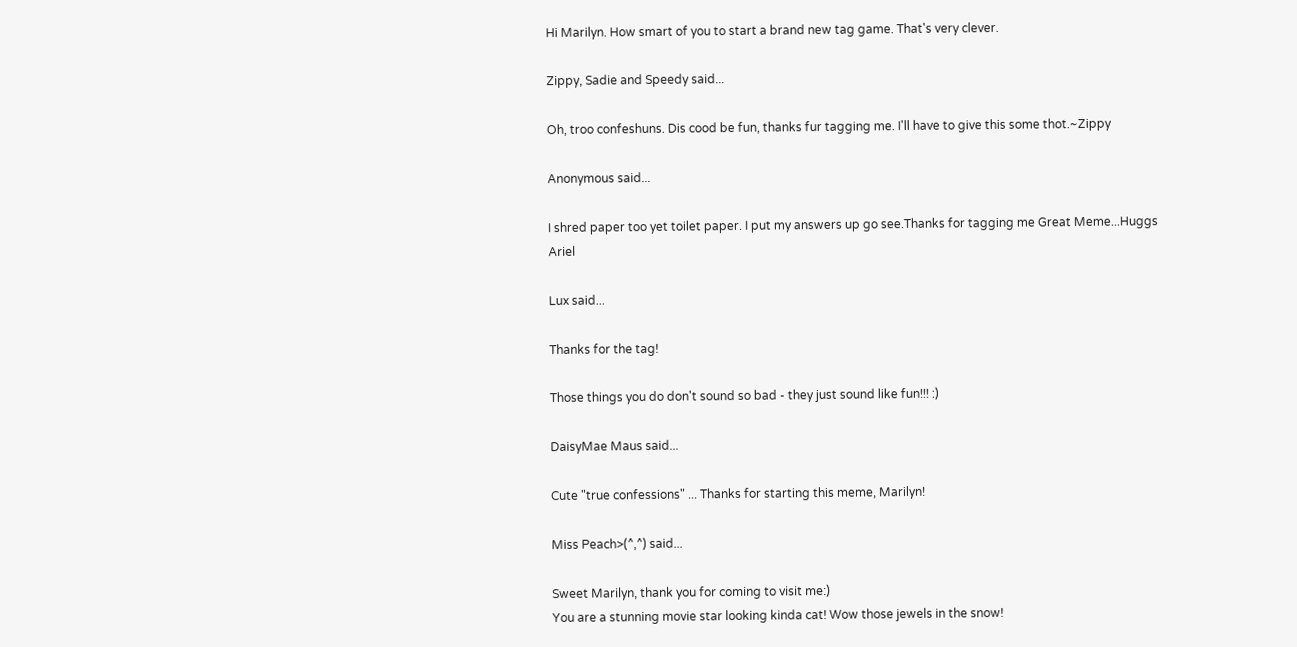Hi Marilyn. How smart of you to start a brand new tag game. That's very clever.

Zippy, Sadie and Speedy said...

Oh, troo confeshuns. Dis cood be fun, thanks fur tagging me. I'll have to give this some thot.~Zippy

Anonymous said...

I shred paper too yet toilet paper. I put my answers up go see.Thanks for tagging me Great Meme...Huggs Ariel

Lux said...

Thanks for the tag!

Those things you do don't sound so bad - they just sound like fun!!! :)

DaisyMae Maus said...

Cute "true confessions" ... Thanks for starting this meme, Marilyn!

Miss Peach>(^,^) said...

Sweet Marilyn, thank you for coming to visit me:)
You are a stunning movie star looking kinda cat! Wow those jewels in the snow!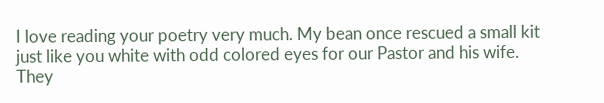I love reading your poetry very much. My bean once rescued a small kit just like you white with odd colored eyes for our Pastor and his wife. They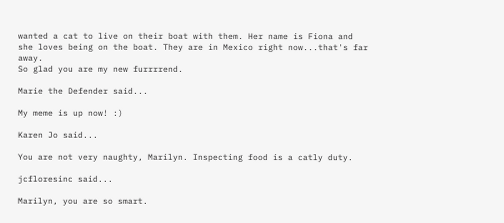wanted a cat to live on their boat with them. Her name is Fiona and she loves being on the boat. They are in Mexico right now...that's far away.
So glad you are my new furrrrend.

Marie the Defender said...

My meme is up now! :)

Karen Jo said...

You are not very naughty, Marilyn. Inspecting food is a catly duty.

jcfloresinc said...

Marilyn, you are so smart.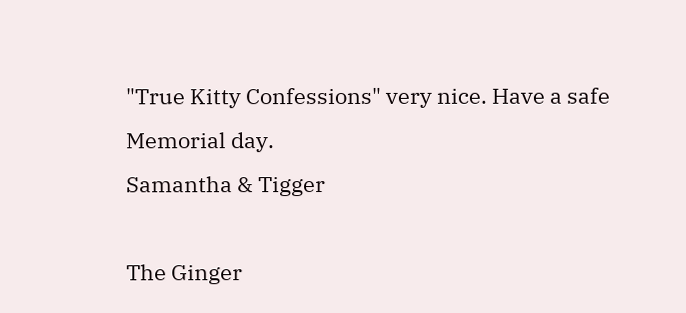"True Kitty Confessions" very nice. Have a safe Memorial day.
Samantha & Tigger

The Ginger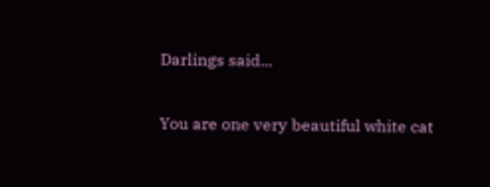Darlings said...

You are one very beautiful white cat